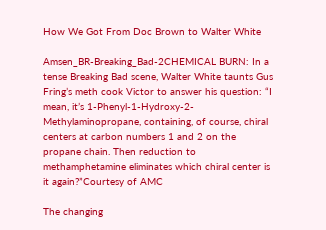How We Got From Doc Brown to Walter White

Amsen_BR-Breaking_Bad-2CHEMICAL BURN: In a tense Breaking Bad scene, Walter White taunts Gus Fring’s meth cook Victor to answer his question: “I mean, it’s 1-Phenyl-1-Hydroxy-2-Methylaminopropane, containing, of course, chiral centers at carbon numbers 1 and 2 on the propane chain. Then reduction to methamphetamine eliminates which chiral center is it again?”Courtesy of AMC

The changing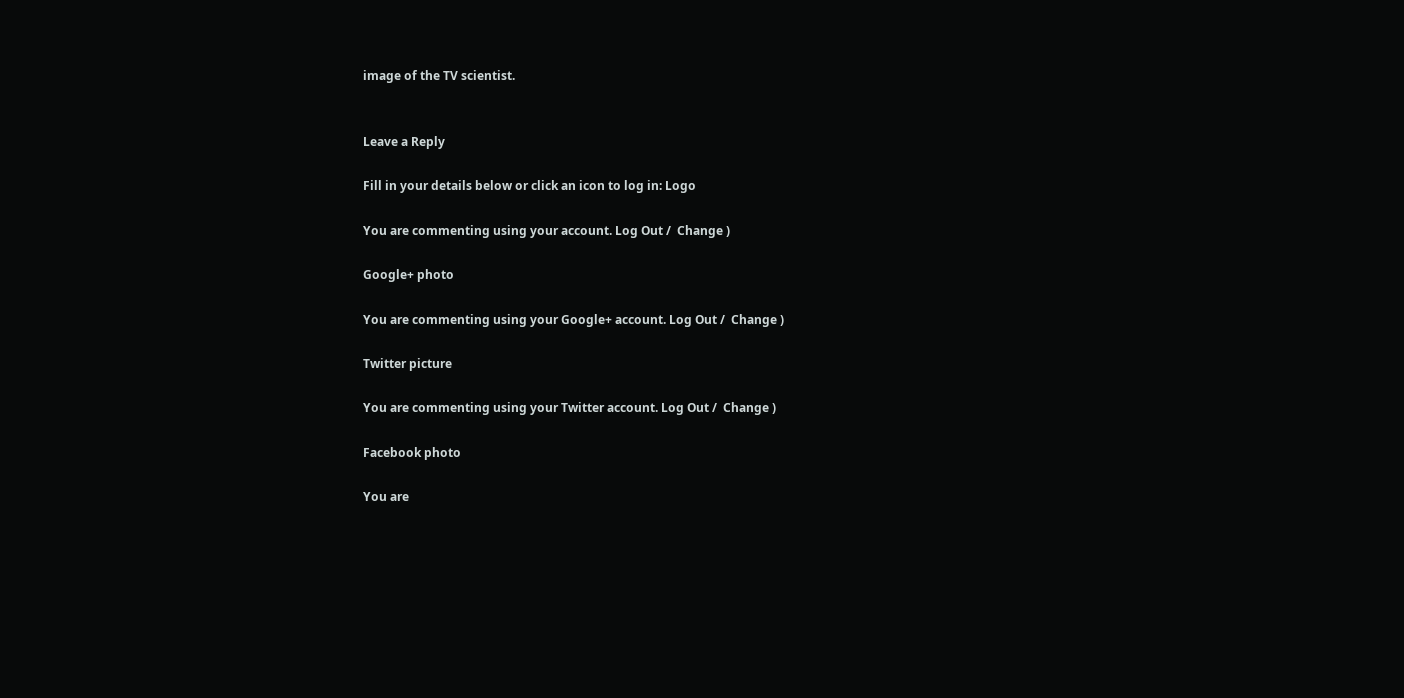image of the TV scientist.


Leave a Reply

Fill in your details below or click an icon to log in: Logo

You are commenting using your account. Log Out /  Change )

Google+ photo

You are commenting using your Google+ account. Log Out /  Change )

Twitter picture

You are commenting using your Twitter account. Log Out /  Change )

Facebook photo

You are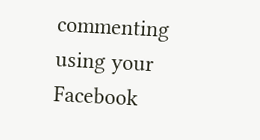commenting using your Facebook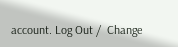account. Log Out /  Change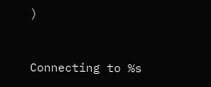)


Connecting to %s